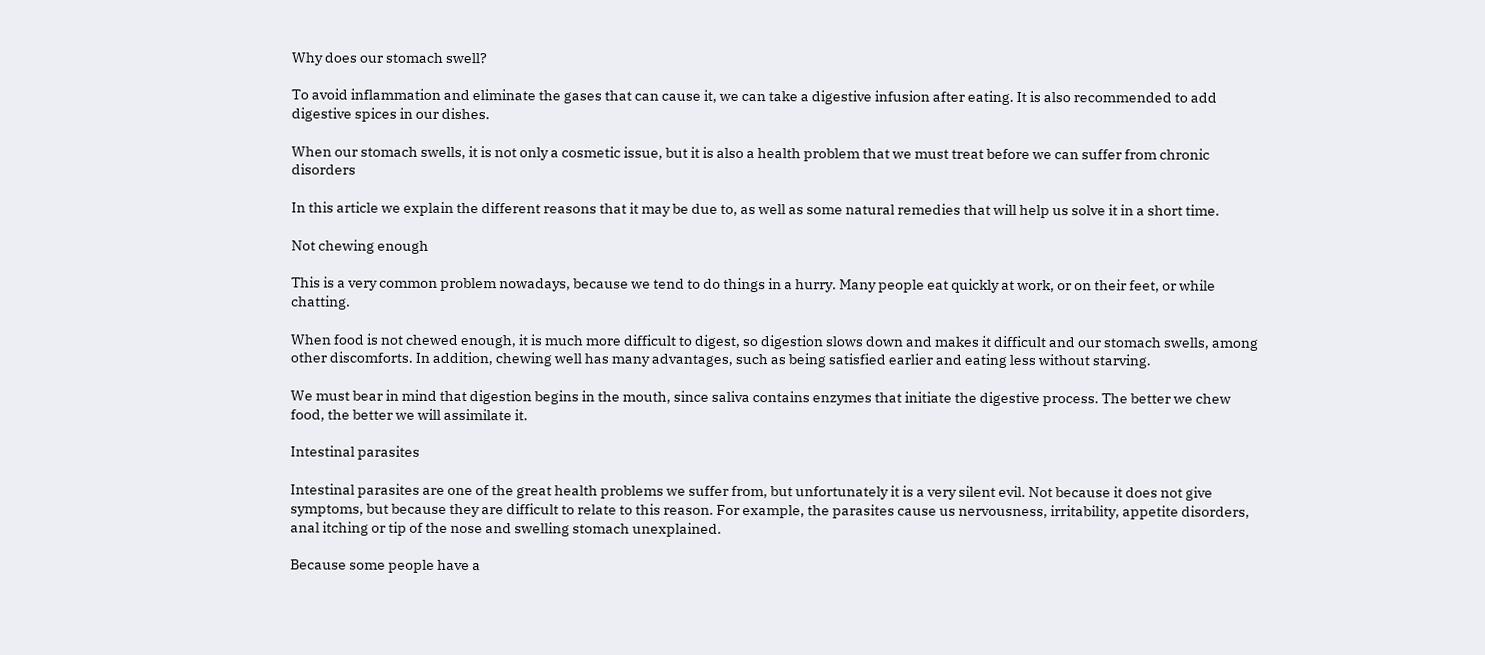Why does our stomach swell?

To avoid inflammation and eliminate the gases that can cause it, we can take a digestive infusion after eating. It is also recommended to add digestive spices in our dishes.

When our stomach swells, it is not only a cosmetic issue, but it is also a health problem that we must treat before we can suffer from chronic disorders

In this article we explain the different reasons that it may be due to, as well as some natural remedies that will help us solve it in a short time.

Not chewing enough

This is a very common problem nowadays, because we tend to do things in a hurry. Many people eat quickly at work, or on their feet, or while chatting.

When food is not chewed enough, it is much more difficult to digest, so digestion slows down and makes it difficult and our stomach swells, among other discomforts. In addition, chewing well has many advantages, such as being satisfied earlier and eating less without starving.

We must bear in mind that digestion begins in the mouth, since saliva contains enzymes that initiate the digestive process. The better we chew food, the better we will assimilate it.

Intestinal parasites

Intestinal parasites are one of the great health problems we suffer from, but unfortunately it is a very silent evil. Not because it does not give symptoms, but because they are difficult to relate to this reason. For example, the parasites cause us nervousness, irritability, appetite disorders, anal itching or tip of the nose and swelling stomach unexplained.

Because some people have a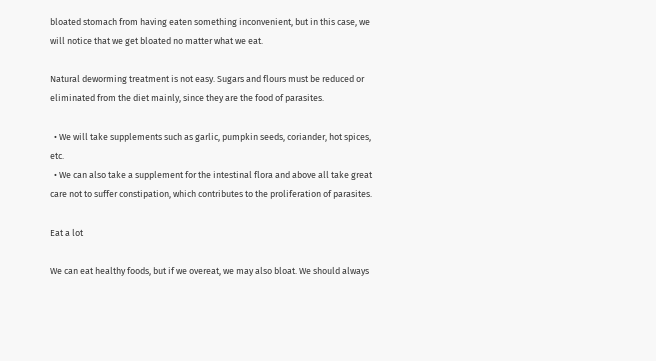bloated stomach from having eaten something inconvenient, but in this case, we will notice that we get bloated no matter what we eat.

Natural deworming treatment is not easy. Sugars and flours must be reduced or eliminated from the diet mainly, since they are the food of parasites.

  • We will take supplements such as garlic, pumpkin seeds, coriander, hot spices, etc.
  • We can also take a supplement for the intestinal flora and above all take great care not to suffer constipation, which contributes to the proliferation of parasites.

Eat a lot

We can eat healthy foods, but if we overeat, we may also bloat. We should always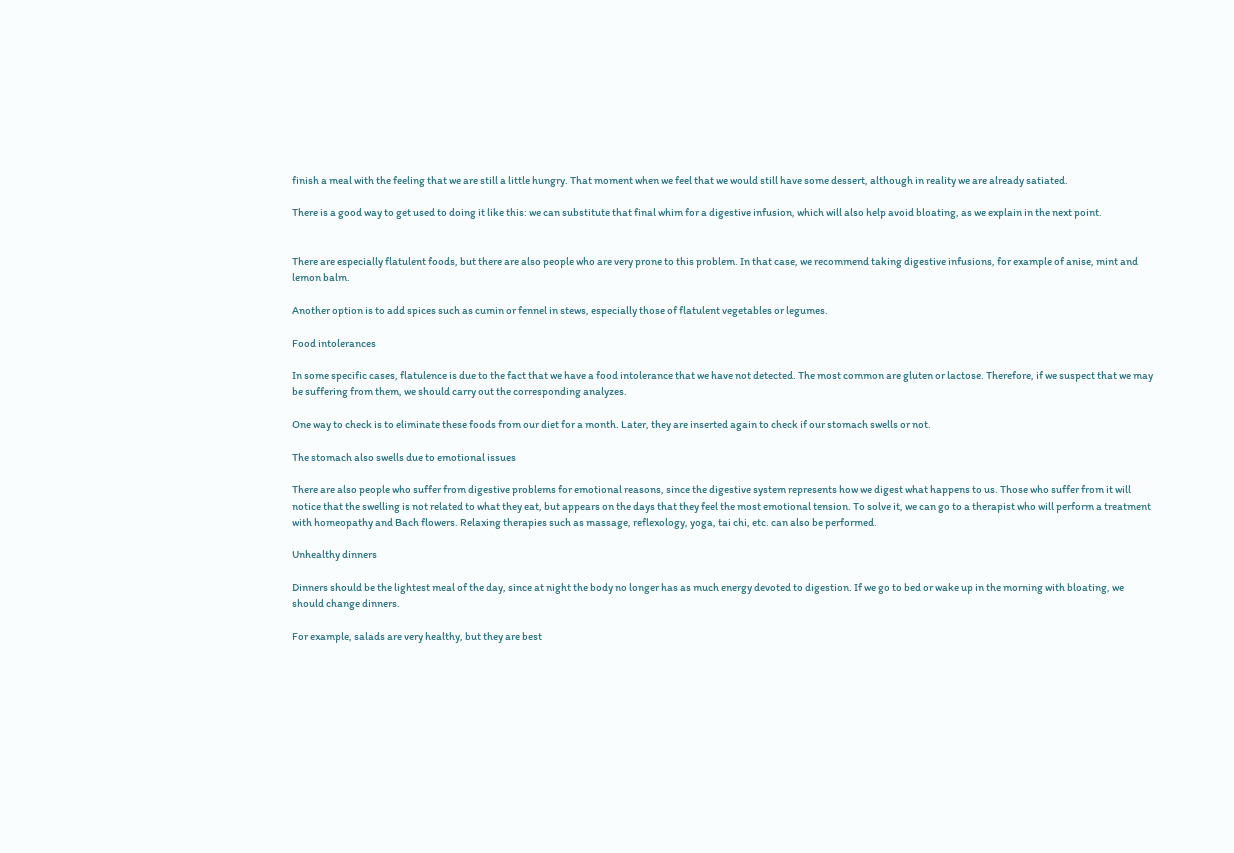finish a meal with the feeling that we are still a little hungry. That moment when we feel that we would still have some dessert, although in reality we are already satiated.

There is a good way to get used to doing it like this: we can substitute that final whim for a digestive infusion, which will also help avoid bloating, as we explain in the next point.


There are especially flatulent foods, but there are also people who are very prone to this problem. In that case, we recommend taking digestive infusions, for example of anise, mint and lemon balm.

Another option is to add spices such as cumin or fennel in stews, especially those of flatulent vegetables or legumes.

Food intolerances

In some specific cases, flatulence is due to the fact that we have a food intolerance that we have not detected. The most common are gluten or lactose. Therefore, if we suspect that we may be suffering from them, we should carry out the corresponding analyzes.

One way to check is to eliminate these foods from our diet for a month. Later, they are inserted again to check if our stomach swells or not.

The stomach also swells due to emotional issues

There are also people who suffer from digestive problems for emotional reasons, since the digestive system represents how we digest what happens to us. Those who suffer from it will notice that the swelling is not related to what they eat, but appears on the days that they feel the most emotional tension. To solve it, we can go to a therapist who will perform a treatment with homeopathy and Bach flowers. Relaxing therapies such as massage, reflexology, yoga, tai chi, etc. can also be performed.

Unhealthy dinners

Dinners should be the lightest meal of the day, since at night the body no longer has as much energy devoted to digestion. If we go to bed or wake up in the morning with bloating, we should change dinners.

For example, salads are very healthy, but they are best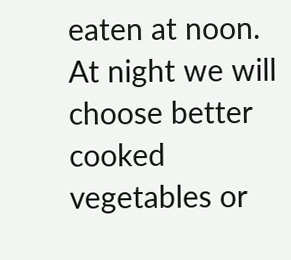eaten at noon. At night we will choose better cooked vegetables or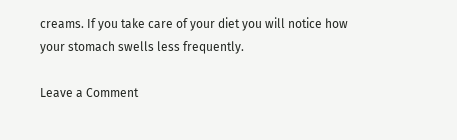creams. If you take care of your diet you will notice how your stomach swells less frequently.

Leave a Comment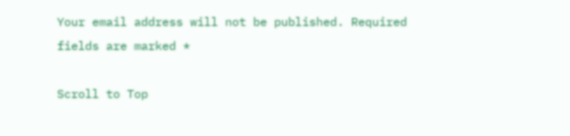Your email address will not be published. Required fields are marked *

Scroll to Top